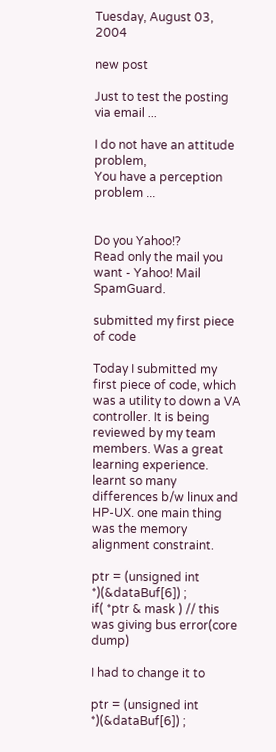Tuesday, August 03, 2004

new post

Just to test the posting via email ...

I do not have an attitude problem,
You have a perception problem ...


Do you Yahoo!?
Read only the mail you want - Yahoo! Mail SpamGuard.

submitted my first piece of code

Today I submitted my first piece of code, which was a utility to down a VA controller. It is being reviewed by my team members. Was a great learning experience. learnt so many differences b/w linux and HP-UX. one main thing was the memory alignment constraint.

ptr = (unsigned int *)(&dataBuf[6]) ;
if( *ptr & mask ) // this was giving bus error(core dump)

I had to change it to

ptr = (unsigned int *)(&dataBuf[6]) ;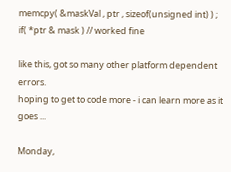memcpy( &maskVal , ptr , sizeof(unsigned int) ) ;
if( *ptr & mask ) // worked fine

like this, got so many other platform dependent errors.
hoping to get to code more - i can learn more as it goes ...

Monday,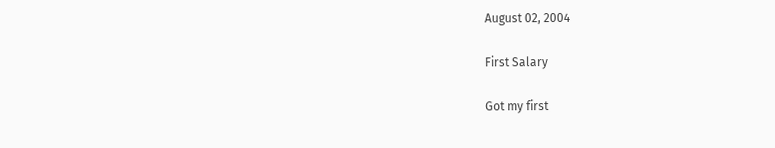August 02, 2004

First Salary

Got my first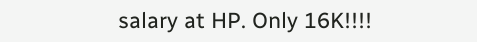salary at HP. Only 16K!!!!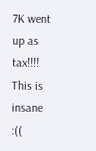7K went up as tax!!!! This is insane :((